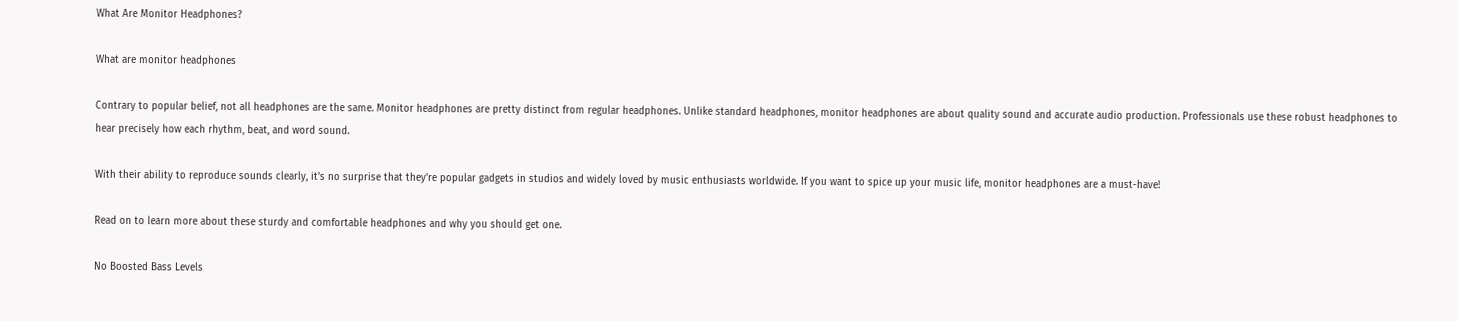What Are Monitor Headphones?

What are monitor headphones

Contrary to popular belief, not all headphones are the same. Monitor headphones are pretty distinct from regular headphones. Unlike standard headphones, monitor headphones are about quality sound and accurate audio production. Professionals use these robust headphones to hear precisely how each rhythm, beat, and word sound.

With their ability to reproduce sounds clearly, it's no surprise that they're popular gadgets in studios and widely loved by music enthusiasts worldwide. If you want to spice up your music life, monitor headphones are a must-have!

Read on to learn more about these sturdy and comfortable headphones and why you should get one.

No Boosted Bass Levels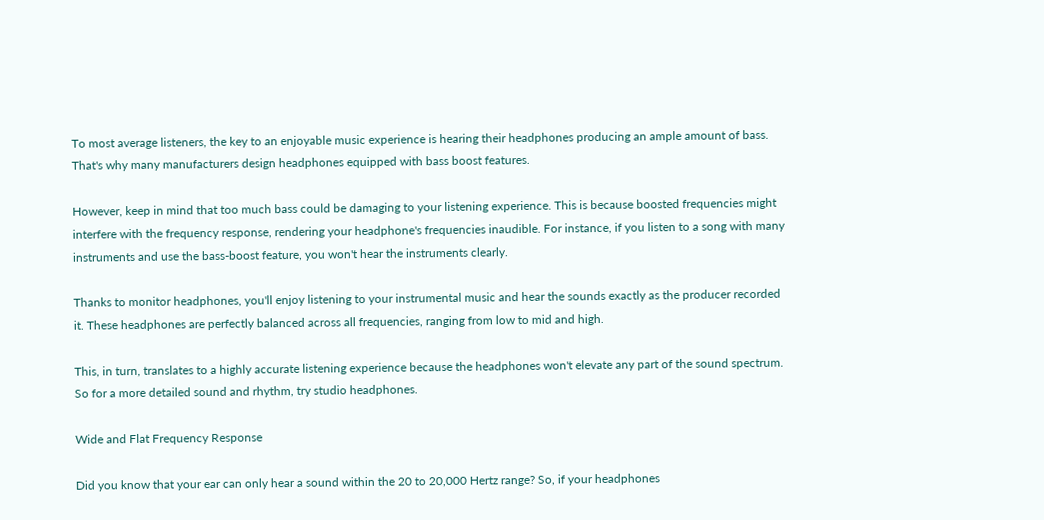To most average listeners, the key to an enjoyable music experience is hearing their headphones producing an ample amount of bass. That's why many manufacturers design headphones equipped with bass boost features.

However, keep in mind that too much bass could be damaging to your listening experience. This is because boosted frequencies might interfere with the frequency response, rendering your headphone's frequencies inaudible. For instance, if you listen to a song with many instruments and use the bass-boost feature, you won't hear the instruments clearly.

Thanks to monitor headphones, you'll enjoy listening to your instrumental music and hear the sounds exactly as the producer recorded it. These headphones are perfectly balanced across all frequencies, ranging from low to mid and high.

This, in turn, translates to a highly accurate listening experience because the headphones won't elevate any part of the sound spectrum. So for a more detailed sound and rhythm, try studio headphones.

Wide and Flat Frequency Response

Did you know that your ear can only hear a sound within the 20 to 20,000 Hertz range? So, if your headphones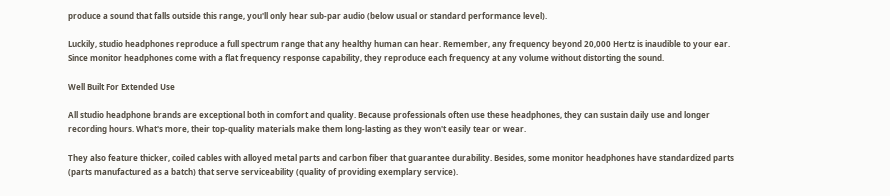produce a sound that falls outside this range, you'll only hear sub-par audio (below usual or standard performance level).

Luckily, studio headphones reproduce a full spectrum range that any healthy human can hear. Remember, any frequency beyond 20,000 Hertz is inaudible to your ear. Since monitor headphones come with a flat frequency response capability, they reproduce each frequency at any volume without distorting the sound.

Well Built For Extended Use

All studio headphone brands are exceptional both in comfort and quality. Because professionals often use these headphones, they can sustain daily use and longer recording hours. What's more, their top-quality materials make them long-lasting as they won't easily tear or wear.

They also feature thicker, coiled cables with alloyed metal parts and carbon fiber that guarantee durability. Besides, some monitor headphones have standardized parts (parts manufactured as a batch) that serve serviceability (quality of providing exemplary service).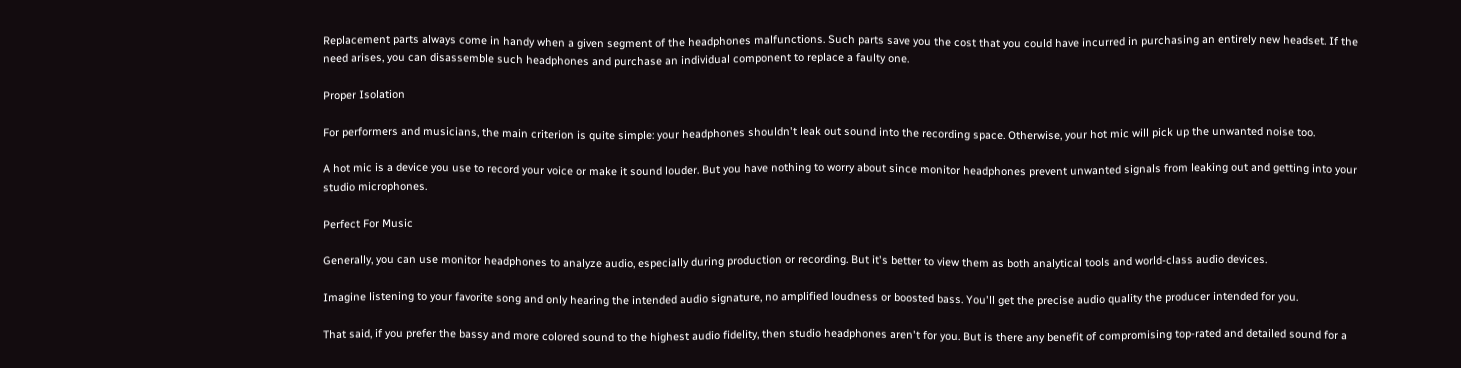Replacement parts always come in handy when a given segment of the headphones malfunctions. Such parts save you the cost that you could have incurred in purchasing an entirely new headset. If the need arises, you can disassemble such headphones and purchase an individual component to replace a faulty one.

Proper Isolation

For performers and musicians, the main criterion is quite simple: your headphones shouldn't leak out sound into the recording space. Otherwise, your hot mic will pick up the unwanted noise too.

A hot mic is a device you use to record your voice or make it sound louder. But you have nothing to worry about since monitor headphones prevent unwanted signals from leaking out and getting into your studio microphones.

Perfect For Music

Generally, you can use monitor headphones to analyze audio, especially during production or recording. But it's better to view them as both analytical tools and world-class audio devices.

Imagine listening to your favorite song and only hearing the intended audio signature, no amplified loudness or boosted bass. You'll get the precise audio quality the producer intended for you.

That said, if you prefer the bassy and more colored sound to the highest audio fidelity, then studio headphones aren't for you. But is there any benefit of compromising top-rated and detailed sound for a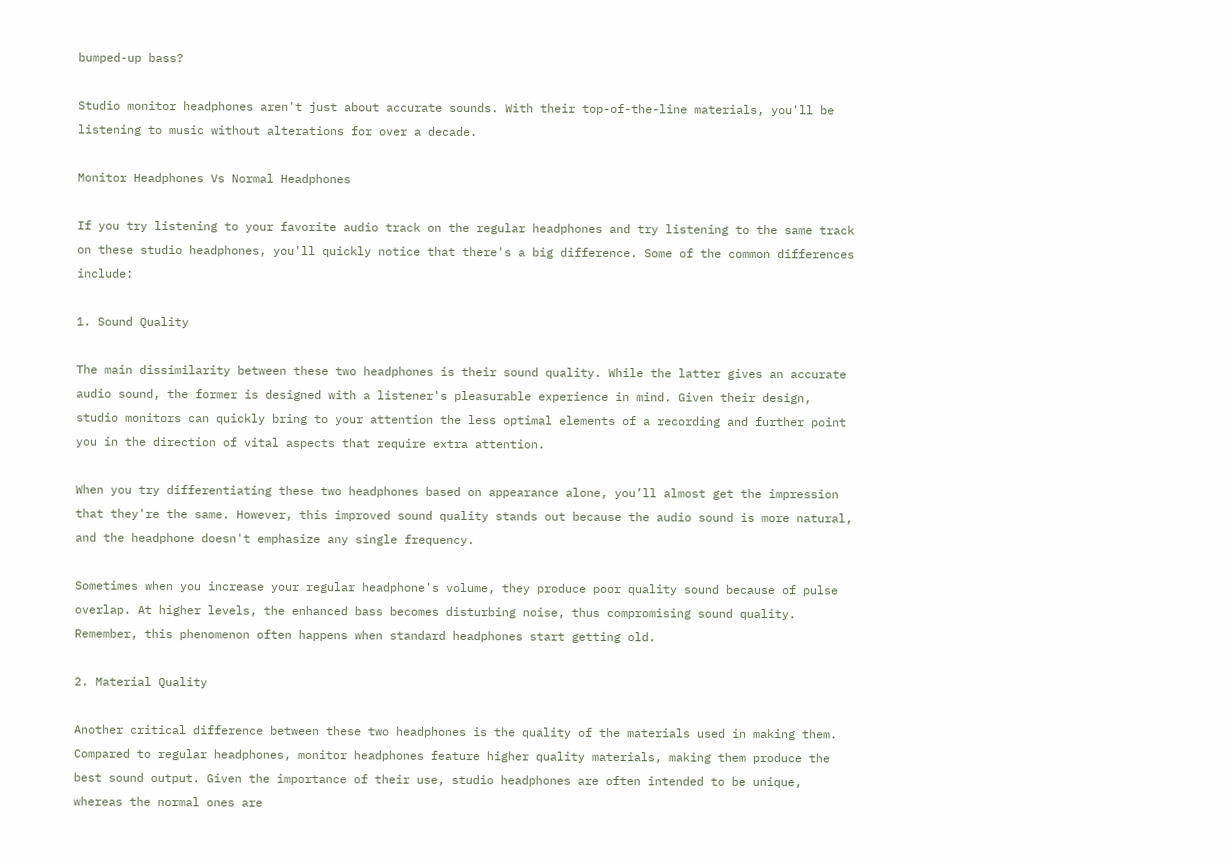bumped-up bass?

Studio monitor headphones aren't just about accurate sounds. With their top-of-the-line materials, you'll be listening to music without alterations for over a decade.

Monitor Headphones Vs Normal Headphones

If you try listening to your favorite audio track on the regular headphones and try listening to the same track on these studio headphones, you'll quickly notice that there's a big difference. Some of the common differences include:

1. Sound Quality

The main dissimilarity between these two headphones is their sound quality. While the latter gives an accurate audio sound, the former is designed with a listener's pleasurable experience in mind. Given their design, studio monitors can quickly bring to your attention the less optimal elements of a recording and further point you in the direction of vital aspects that require extra attention.

When you try differentiating these two headphones based on appearance alone, you’ll almost get the impression that they're the same. However, this improved sound quality stands out because the audio sound is more natural, and the headphone doesn't emphasize any single frequency.

Sometimes when you increase your regular headphone's volume, they produce poor quality sound because of pulse overlap. At higher levels, the enhanced bass becomes disturbing noise, thus compromising sound quality. Remember, this phenomenon often happens when standard headphones start getting old.

2. Material Quality

Another critical difference between these two headphones is the quality of the materials used in making them. Compared to regular headphones, monitor headphones feature higher quality materials, making them produce the best sound output. Given the importance of their use, studio headphones are often intended to be unique, whereas the normal ones are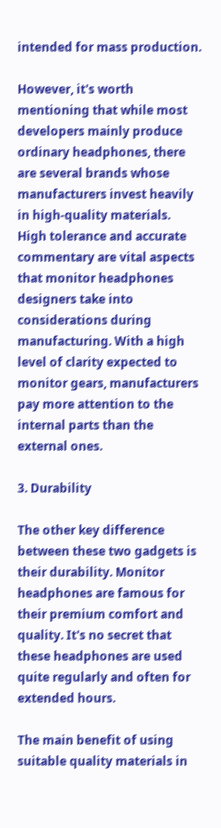intended for mass production.

However, it's worth mentioning that while most developers mainly produce ordinary headphones, there are several brands whose manufacturers invest heavily in high-quality materials. High tolerance and accurate commentary are vital aspects that monitor headphones designers take into considerations during manufacturing. With a high level of clarity expected to monitor gears, manufacturers pay more attention to the internal parts than the external ones.

3. Durability

The other key difference between these two gadgets is their durability. Monitor headphones are famous for their premium comfort and quality. It's no secret that these headphones are used quite regularly and often for extended hours.

The main benefit of using suitable quality materials in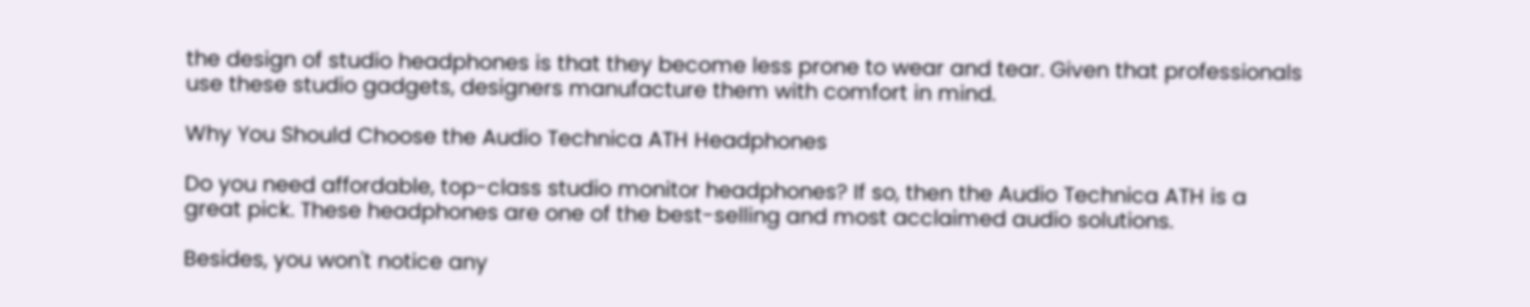the design of studio headphones is that they become less prone to wear and tear. Given that professionals use these studio gadgets, designers manufacture them with comfort in mind.

Why You Should Choose the Audio Technica ATH Headphones

Do you need affordable, top-class studio monitor headphones? If so, then the Audio Technica ATH is a great pick. These headphones are one of the best-selling and most acclaimed audio solutions.

Besides, you won't notice any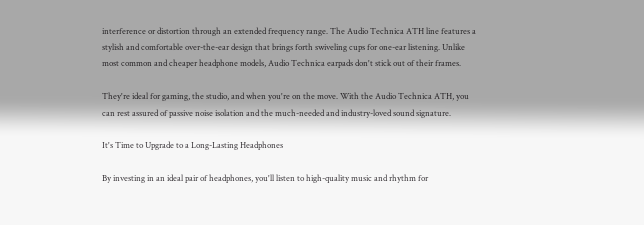interference or distortion through an extended frequency range. The Audio Technica ATH line features a stylish and comfortable over-the-ear design that brings forth swiveling cups for one-ear listening. Unlike most common and cheaper headphone models, Audio Technica earpads don't stick out of their frames.

They're ideal for gaming, the studio, and when you're on the move. With the Audio Technica ATH, you can rest assured of passive noise isolation and the much-needed and industry-loved sound signature.

It's Time to Upgrade to a Long-Lasting Headphones

By investing in an ideal pair of headphones, you'll listen to high-quality music and rhythm for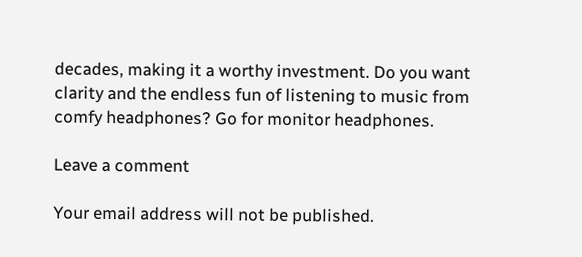decades, making it a worthy investment. Do you want clarity and the endless fun of listening to music from comfy headphones? Go for monitor headphones.

Leave a comment

Your email address will not be published.